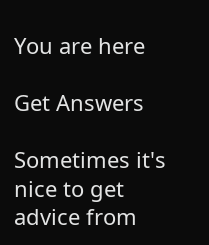You are here

Get Answers

Sometimes it's nice to get advice from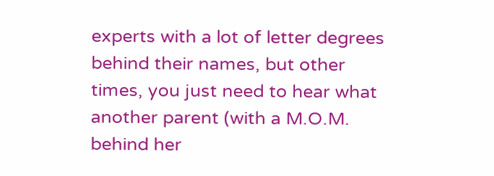experts with a lot of letter degrees behind their names, but other times, you just need to hear what another parent (with a M.O.M. behind her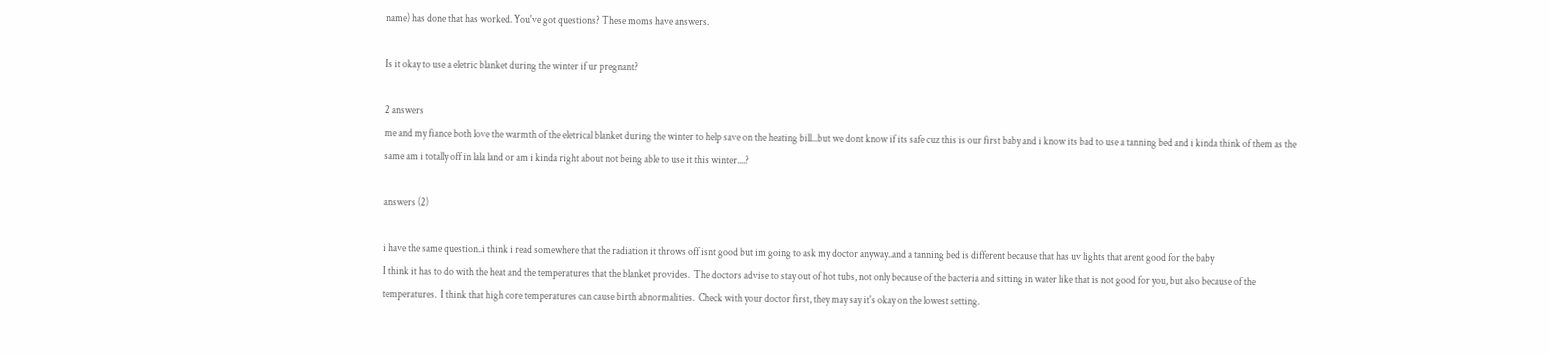name) has done that has worked. You've got questions? These moms have answers.

Is it okay to use a eletric blanket during the winter if ur pregnant?

2 answers
me and my fiance both love the warmth of the eletrical blanket during the winter to help save on the heating bill...but we dont know if its safe cuz this is our first baby and i know its bad to use a tanning bed and i kinda think of them as the same am i totally off in lala land or am i kinda right about not being able to use it this winter....?

answers (2)

i have the same question..i think i read somewhere that the radiation it throws off isnt good but im going to ask my doctor anyway..and a tanning bed is different because that has uv lights that arent good for the baby
I think it has to do with the heat and the temperatures that the blanket provides.  The doctors advise to stay out of hot tubs, not only because of the bacteria and sitting in water like that is not good for you, but also because of the temperatures.  I think that high core temperatures can cause birth abnormalities.  Check with your doctor first, they may say it's okay on the lowest setting.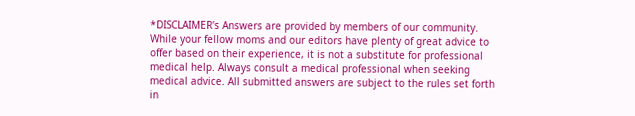*DISCLAIMER's Answers are provided by members of our community. While your fellow moms and our editors have plenty of great advice to offer based on their experience, it is not a substitute for professional medical help. Always consult a medical professional when seeking medical advice. All submitted answers are subject to the rules set forth in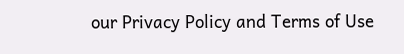our Privacy Policy and Terms of Use